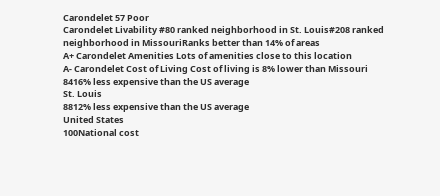Carondelet 57 Poor
Carondelet Livability #80 ranked neighborhood in St. Louis#208 ranked neighborhood in MissouriRanks better than 14% of areas
A+ Carondelet Amenities Lots of amenities close to this location
A- Carondelet Cost of Living Cost of living is 8% lower than Missouri
8416% less expensive than the US average
St. Louis
8812% less expensive than the US average
United States
100National cost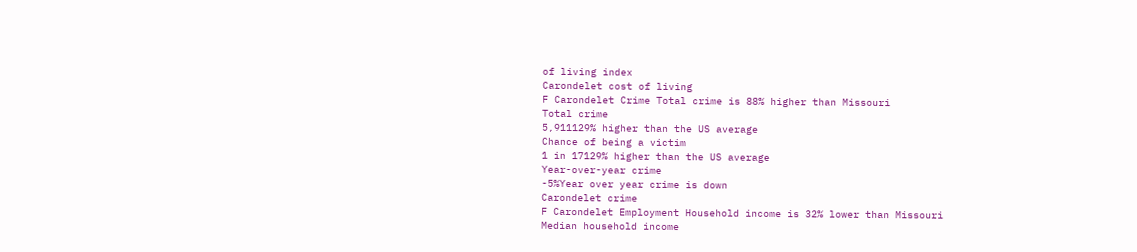of living index
Carondelet cost of living
F Carondelet Crime Total crime is 88% higher than Missouri
Total crime
5,911129% higher than the US average
Chance of being a victim
1 in 17129% higher than the US average
Year-over-year crime
-5%Year over year crime is down
Carondelet crime
F Carondelet Employment Household income is 32% lower than Missouri
Median household income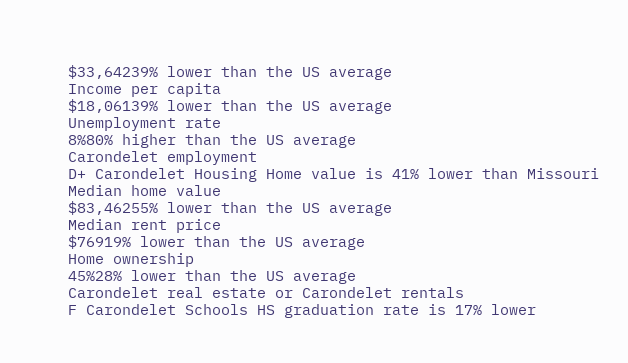$33,64239% lower than the US average
Income per capita
$18,06139% lower than the US average
Unemployment rate
8%80% higher than the US average
Carondelet employment
D+ Carondelet Housing Home value is 41% lower than Missouri
Median home value
$83,46255% lower than the US average
Median rent price
$76919% lower than the US average
Home ownership
45%28% lower than the US average
Carondelet real estate or Carondelet rentals
F Carondelet Schools HS graduation rate is 17% lower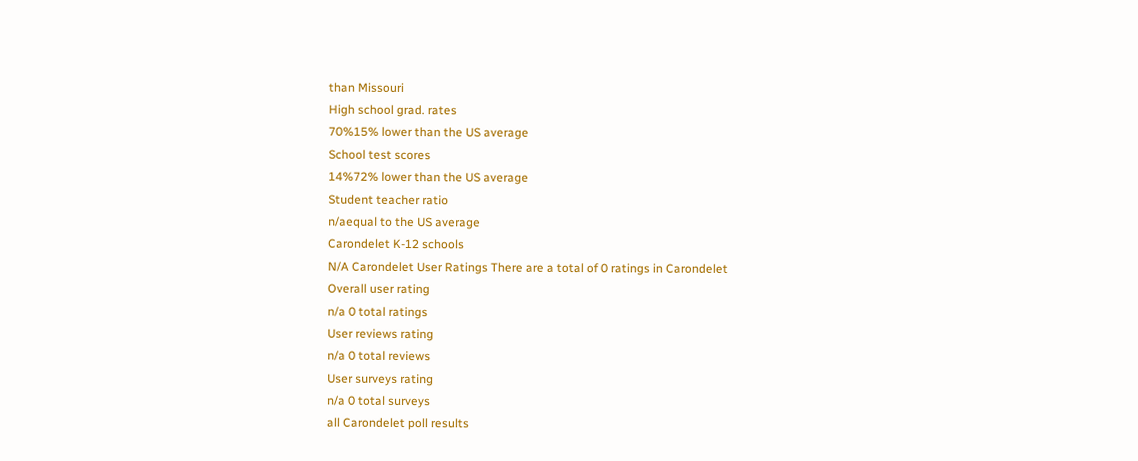than Missouri
High school grad. rates
70%15% lower than the US average
School test scores
14%72% lower than the US average
Student teacher ratio
n/aequal to the US average
Carondelet K-12 schools
N/A Carondelet User Ratings There are a total of 0 ratings in Carondelet
Overall user rating
n/a 0 total ratings
User reviews rating
n/a 0 total reviews
User surveys rating
n/a 0 total surveys
all Carondelet poll results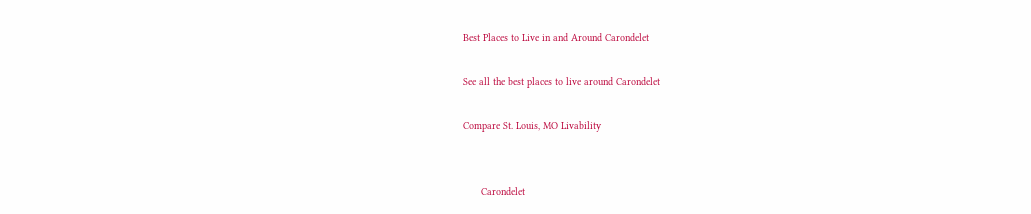Best Places to Live in and Around Carondelet

See all the best places to live around Carondelet

Compare St. Louis, MO Livability


      Carondelet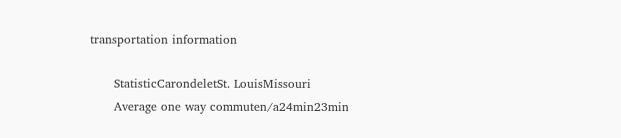transportation information

      StatisticCarondeletSt. LouisMissouri
      Average one way commuten/a24min23min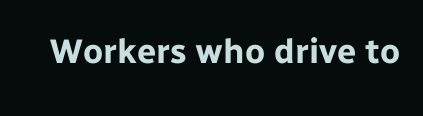Workers who drive to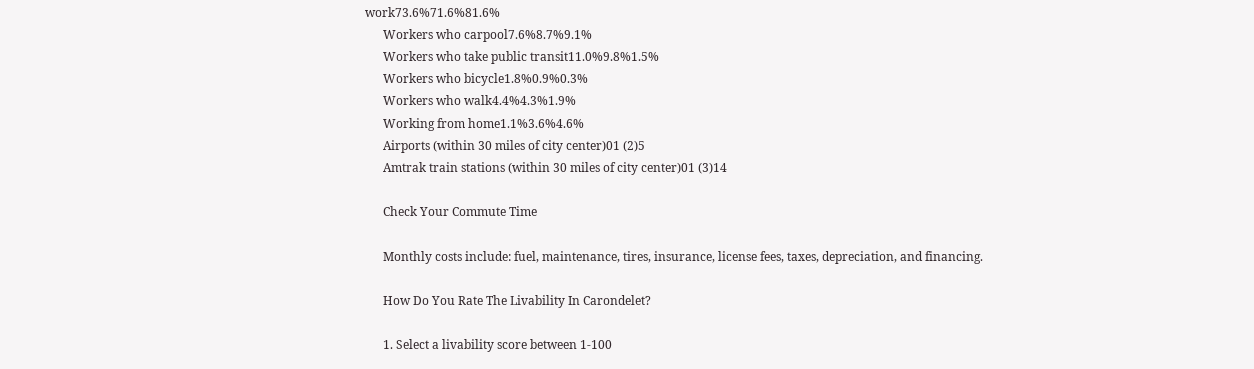work73.6%71.6%81.6%
      Workers who carpool7.6%8.7%9.1%
      Workers who take public transit11.0%9.8%1.5%
      Workers who bicycle1.8%0.9%0.3%
      Workers who walk4.4%4.3%1.9%
      Working from home1.1%3.6%4.6%
      Airports (within 30 miles of city center)01 (2)5
      Amtrak train stations (within 30 miles of city center)01 (3)14

      Check Your Commute Time

      Monthly costs include: fuel, maintenance, tires, insurance, license fees, taxes, depreciation, and financing.

      How Do You Rate The Livability In Carondelet?

      1. Select a livability score between 1-100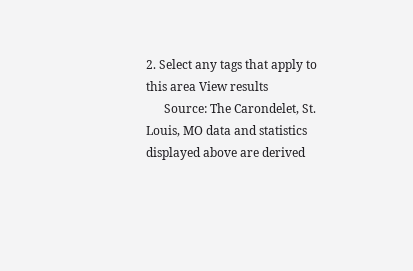2. Select any tags that apply to this area View results
      Source: The Carondelet, St. Louis, MO data and statistics displayed above are derived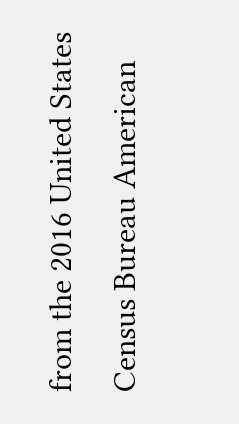from the 2016 United States Census Bureau American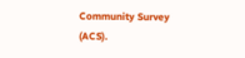Community Survey (ACS).